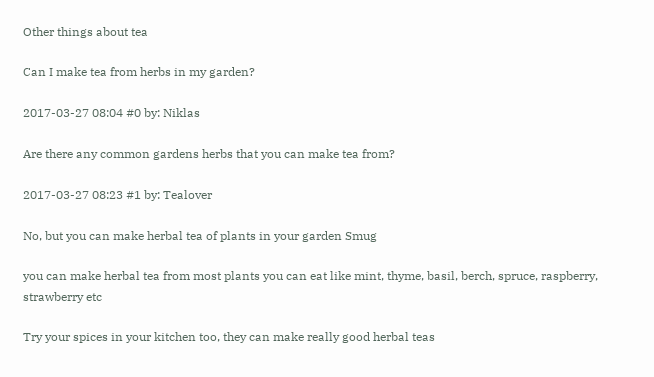Other things about tea

Can I make tea from herbs in my garden?

2017-03-27 08:04 #0 by: Niklas

Are there any common gardens herbs that you can make tea from?

2017-03-27 08:23 #1 by: Tealover

No, but you can make herbal tea of plants in your garden Smug

you can make herbal tea from most plants you can eat like mint, thyme, basil, berch, spruce, raspberry, strawberry etc

Try your spices in your kitchen too, they can make really good herbal teas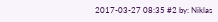2017-03-27 08:35 #2 by: Niklas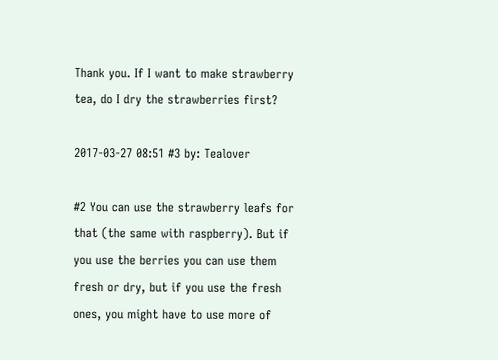Thank you. If I want to make strawberry tea, do I dry the strawberries first?

2017-03-27 08:51 #3 by: Tealover

#2 You can use the strawberry leafs for that (the same with raspberry). But if you use the berries you can use them fresh or dry, but if you use the fresh ones, you might have to use more of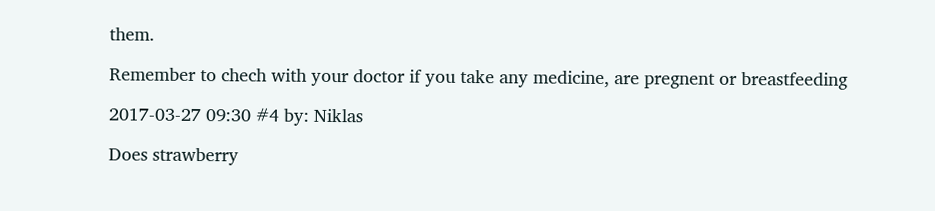them.

Remember to chech with your doctor if you take any medicine, are pregnent or breastfeeding

2017-03-27 09:30 #4 by: Niklas

Does strawberry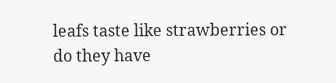leafs taste like strawberries or do they have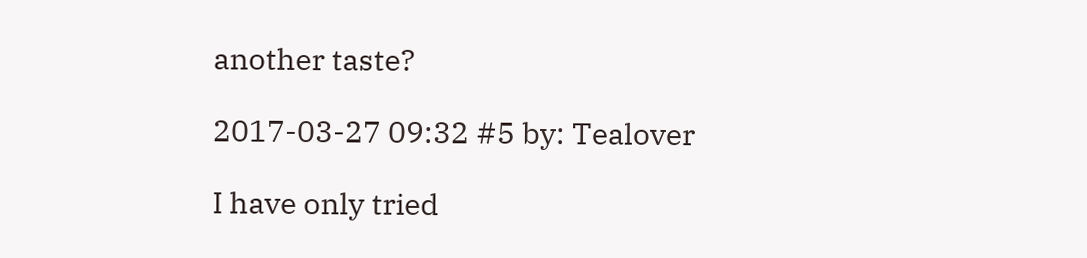another taste?

2017-03-27 09:32 #5 by: Tealover

I have only tried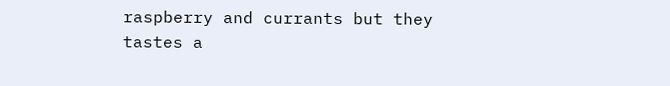raspberry and currants but they tastes a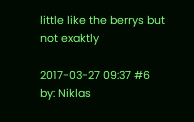little like the berrys but not exaktly

2017-03-27 09:37 #6 by: Niklas